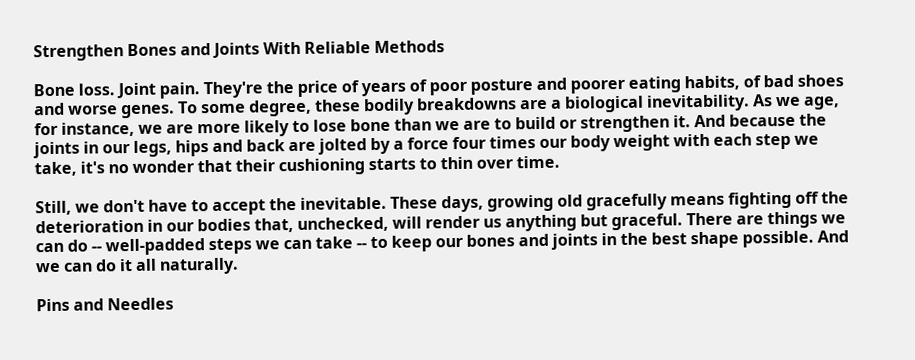Strengthen Bones and Joints With Reliable Methods

Bone loss. Joint pain. They're the price of years of poor posture and poorer eating habits, of bad shoes and worse genes. To some degree, these bodily breakdowns are a biological inevitability. As we age, for instance, we are more likely to lose bone than we are to build or strengthen it. And because the joints in our legs, hips and back are jolted by a force four times our body weight with each step we take, it's no wonder that their cushioning starts to thin over time.

Still, we don't have to accept the inevitable. These days, growing old gracefully means fighting off the deterioration in our bodies that, unchecked, will render us anything but graceful. There are things we can do -- well-padded steps we can take -- to keep our bones and joints in the best shape possible. And we can do it all naturally.

Pins and Needles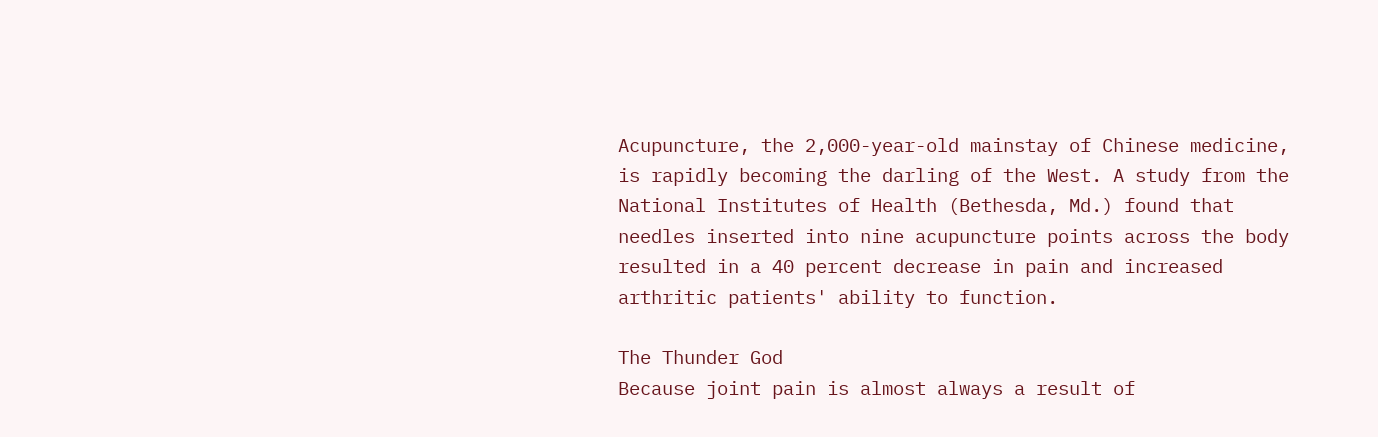Acupuncture, the 2,000-year-old mainstay of Chinese medicine, is rapidly becoming the darling of the West. A study from the National Institutes of Health (Bethesda, Md.) found that needles inserted into nine acupuncture points across the body resulted in a 40 percent decrease in pain and increased arthritic patients' ability to function.

The Thunder God
Because joint pain is almost always a result of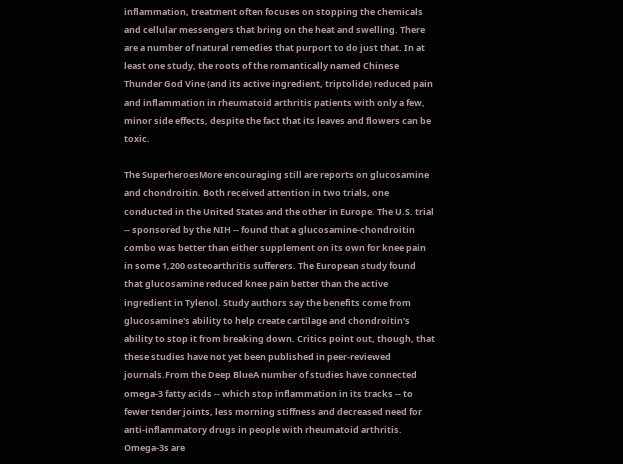inflammation, treatment often focuses on stopping the chemicals and cellular messengers that bring on the heat and swelling. There are a number of natural remedies that purport to do just that. In at least one study, the roots of the romantically named Chinese Thunder God Vine (and its active ingredient, triptolide) reduced pain and inflammation in rheumatoid arthritis patients with only a few, minor side effects, despite the fact that its leaves and flowers can be toxic.

The SuperheroesMore encouraging still are reports on glucosamine and chondroitin. Both received attention in two trials, one conducted in the United States and the other in Europe. The U.S. trial -- sponsored by the NIH -- found that a glucosamine-chondroitin combo was better than either supplement on its own for knee pain in some 1,200 osteoarthritis sufferers. The European study found that glucosamine reduced knee pain better than the active ingredient in Tylenol. Study authors say the benefits come from glucosamine's ability to help create cartilage and chondroitin's ability to stop it from breaking down. Critics point out, though, that these studies have not yet been published in peer-reviewed journals.From the Deep BlueA number of studies have connected omega-3 fatty acids -- which stop inflammation in its tracks -- to fewer tender joints, less morning stiffness and decreased need for anti-inflammatory drugs in people with rheumatoid arthritis. Omega-3s are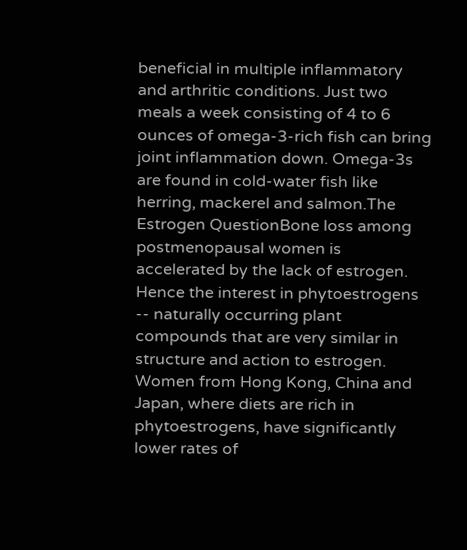beneficial in multiple inflammatory and arthritic conditions. Just two meals a week consisting of 4 to 6 ounces of omega-3-rich fish can bring joint inflammation down. Omega-3s are found in cold-water fish like herring, mackerel and salmon.The Estrogen QuestionBone loss among postmenopausal women is accelerated by the lack of estrogen. Hence the interest in phytoestrogens -- naturally occurring plant compounds that are very similar in structure and action to estrogen. Women from Hong Kong, China and Japan, where diets are rich in phytoestrogens, have significantly lower rates of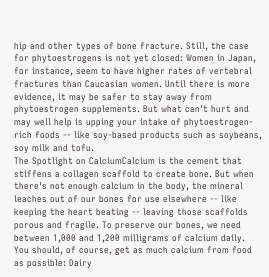hip and other types of bone fracture. Still, the case for phytoestrogens is not yet closed: Women in Japan, for instance, seem to have higher rates of vertebral fractures than Caucasian women. Until there is more evidence, it may be safer to stay away from phytoestrogen supplements. But what can't hurt and may well help is upping your intake of phytoestrogen-rich foods -- like soy-based products such as soybeans, soy milk and tofu.
The Spotlight on CalciumCalcium is the cement that stiffens a collagen scaffold to create bone. But when there's not enough calcium in the body, the mineral leaches out of our bones for use elsewhere -- like keeping the heart beating -- leaving those scaffolds porous and fragile. To preserve our bones, we need between 1,000 and 1,200 milligrams of calcium daily. You should, of course, get as much calcium from food as possible: Dairy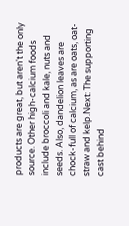products are great, but aren't the only source. Other high-calcium foods include broccoli and kale, nuts and seeds. Also, dandelion leaves are chock-full of calcium, as are oats, oat-straw and kelp.Next: The supporting cast behind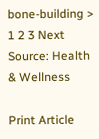bone-building >
1 2 3 Next
Source: Health & Wellness

Print Article